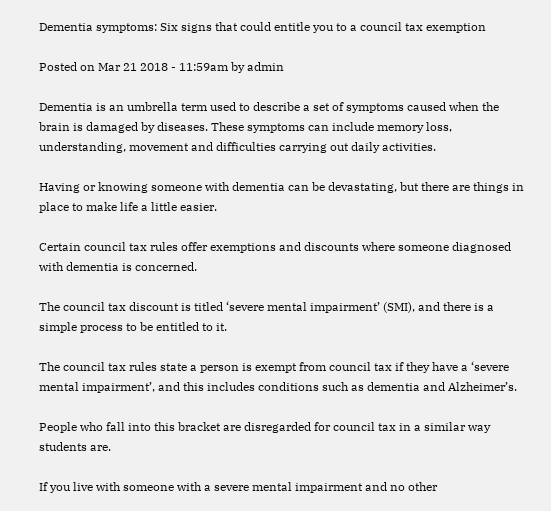Dementia symptoms: Six signs that could entitle you to a council tax exemption

Posted on Mar 21 2018 - 11:59am by admin

Dementia is an umbrella term used to describe a set of symptoms caused when the brain is damaged by diseases. These symptoms can include memory loss, understanding, movement and difficulties carrying out daily activities.

Having or knowing someone with dementia can be devastating, but there are things in place to make life a little easier.

Certain council tax rules offer exemptions and discounts where someone diagnosed with dementia is concerned.

The council tax discount is titled ‘severe mental impairment’ (SMI), and there is a simple process to be entitled to it.

The council tax rules state a person is exempt from council tax if they have a ‘severe mental impairment’, and this includes conditions such as dementia and Alzheimer’s.

People who fall into this bracket are disregarded for council tax in a similar way students are.

If you live with someone with a severe mental impairment and no other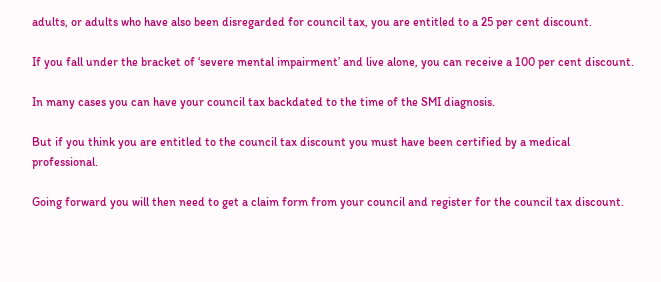adults, or adults who have also been disregarded for council tax, you are entitled to a 25 per cent discount.

If you fall under the bracket of ‘severe mental impairment’ and live alone, you can receive a 100 per cent discount.

In many cases you can have your council tax backdated to the time of the SMI diagnosis.

But if you think you are entitled to the council tax discount you must have been certified by a medical professional.

Going forward you will then need to get a claim form from your council and register for the council tax discount.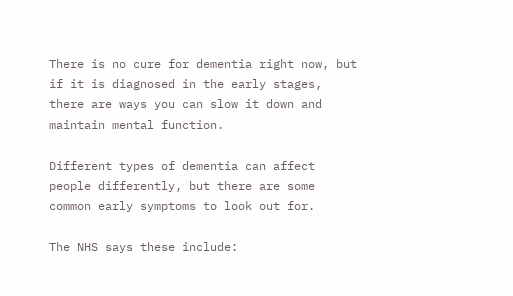There is no cure for dementia right now, but if it is diagnosed in the early stages, there are ways you can slow it down and maintain mental function.

Different types of dementia can affect people differently, but there are some common early symptoms to look out for.

The NHS says these include: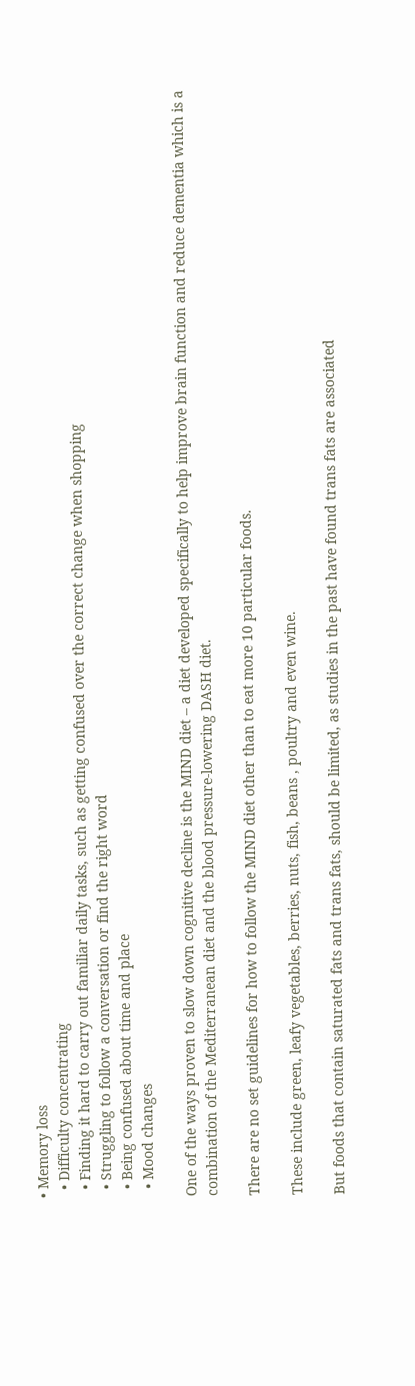• Memory loss
  • Difficulty concentrating
  • Finding it hard to carry out familiar daily tasks, such as getting confused over the correct change when shopping
  • Struggling to follow a conversation or find the right word
  • Being confused about time and place
  • Mood changes

One of the ways proven to slow down cognitive decline is the MIND diet – a diet developed specifically to help improve brain function and reduce dementia which is a combination of the Mediterranean diet and the blood pressure-lowering DASH diet.

There are no set guidelines for how to follow the MIND diet other than to eat more 10 particular foods.

These include green, leafy vegetables, berries, nuts, fish, beans , poultry and even wine.

But foods that contain saturated fats and trans fats, should be limited, as studies in the past have found trans fats are associated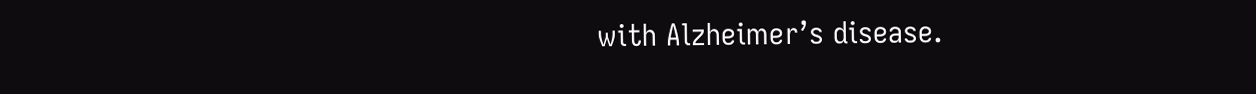with Alzheimer’s disease.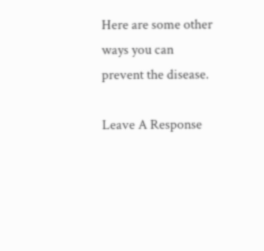Here are some other ways you can prevent the disease.

Leave A Response